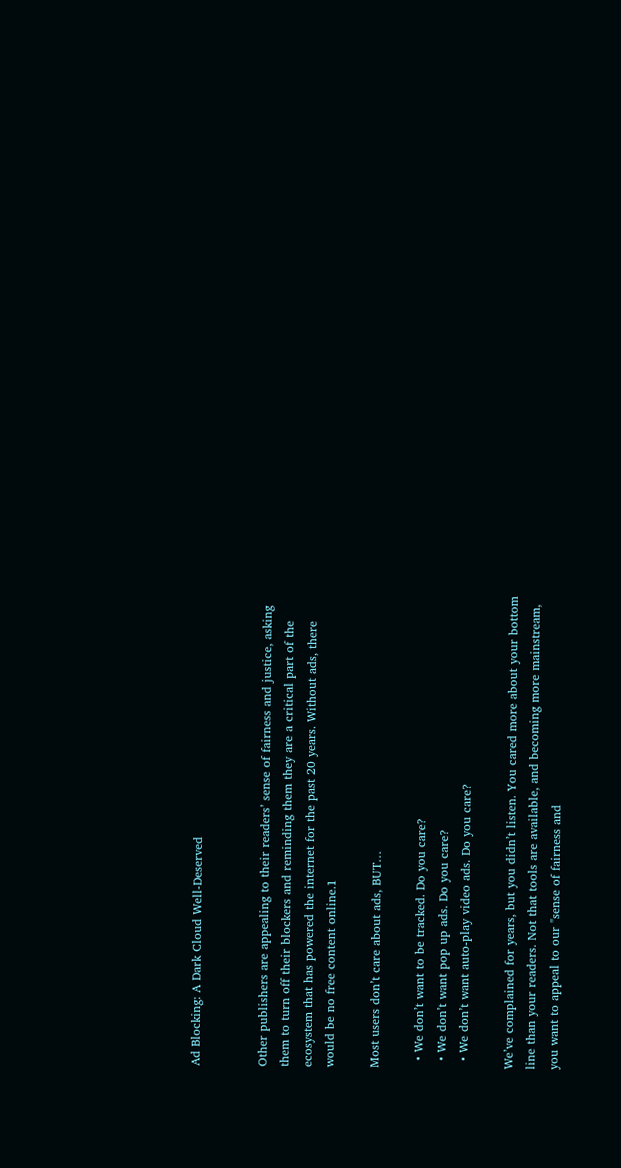Ad Blocking: A Dark Cloud Well-Deserved


Other publishers are appealing to their readers’ sense of fairness and justice, asking them to turn off their blockers and reminding them they are a critical part of the ecosystem that has powered the internet for the past 20 years. Without ads, there would be no free content online.1

Most users don’t care about ads, BUT…

  • We don’t want to be tracked. Do you care?
  • We don’t want pop up ads. Do you care?
  • We don’t want auto-play video ads. Do you care?

We’ve complained for years, but you didn’t listen. You cared more about your bottom line than your readers. Not that tools are available, and becoming more mainstream, you want to appeal to our "sense of fairness and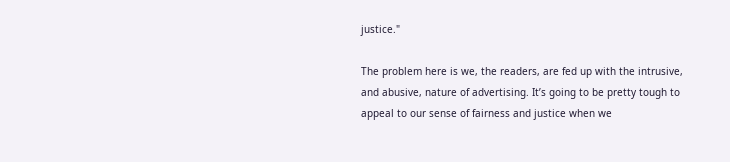justice."

The problem here is we, the readers, are fed up with the intrusive, and abusive, nature of advertising. It’s going to be pretty tough to appeal to our sense of fairness and justice when we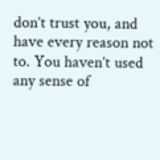don’t trust you, and have every reason not to. You haven’t used any sense of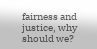fairness and justice, why should we?